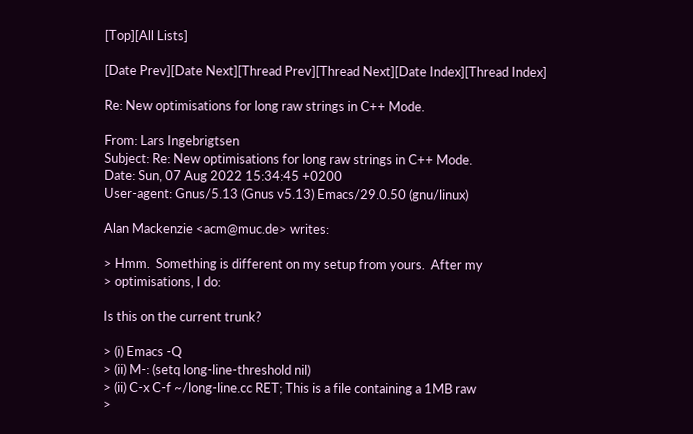[Top][All Lists]

[Date Prev][Date Next][Thread Prev][Thread Next][Date Index][Thread Index]

Re: New optimisations for long raw strings in C++ Mode.

From: Lars Ingebrigtsen
Subject: Re: New optimisations for long raw strings in C++ Mode.
Date: Sun, 07 Aug 2022 15:34:45 +0200
User-agent: Gnus/5.13 (Gnus v5.13) Emacs/29.0.50 (gnu/linux)

Alan Mackenzie <acm@muc.de> writes:

> Hmm.  Something is different on my setup from yours.  After my
> optimisations, I do:

Is this on the current trunk?

> (i) Emacs -Q
> (ii) M-: (setq long-line-threshold nil)
> (ii) C-x C-f ~/long-line.cc RET; This is a file containing a 1MB raw
>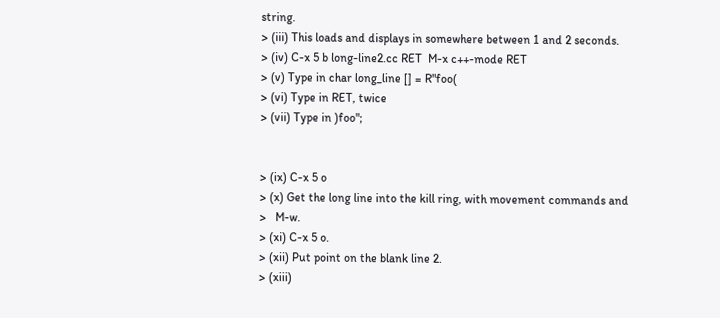string.
> (iii) This loads and displays in somewhere between 1 and 2 seconds.
> (iv) C-x 5 b long-line2.cc RET  M-x c++-mode RET
> (v) Type in char long_line [] = R"foo(
> (vi) Type in RET, twice
> (vii) Type in )foo";


> (ix) C-x 5 o
> (x) Get the long line into the kill ring, with movement commands and
>   M-w.
> (xi) C-x 5 o.
> (xii) Put point on the blank line 2.
> (xiii)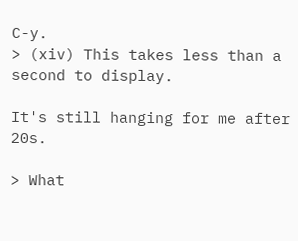C-y.
> (xiv) This takes less than a second to display.

It's still hanging for me after 20s.

> What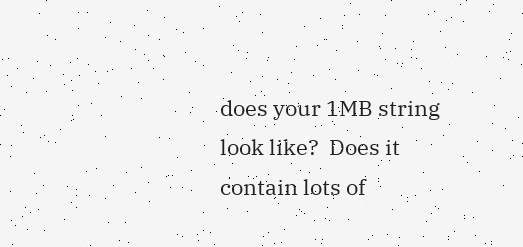does your 1MB string look like?  Does it contain lots of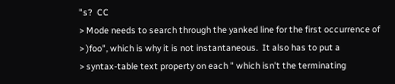"s?  CC
> Mode needs to search through the yanked line for the first occurrence of
> )foo", which is why it is not instantaneous.  It also has to put a
> syntax-table text property on each " which isn't the terminating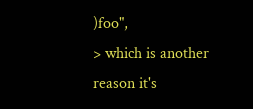)foo",
> which is another reason it's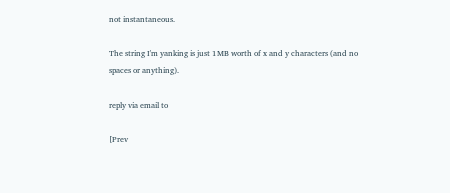not instantaneous.

The string I'm yanking is just 1MB worth of x and y characters (and no
spaces or anything).

reply via email to

[Prev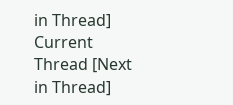in Thread] Current Thread [Next in Thread]